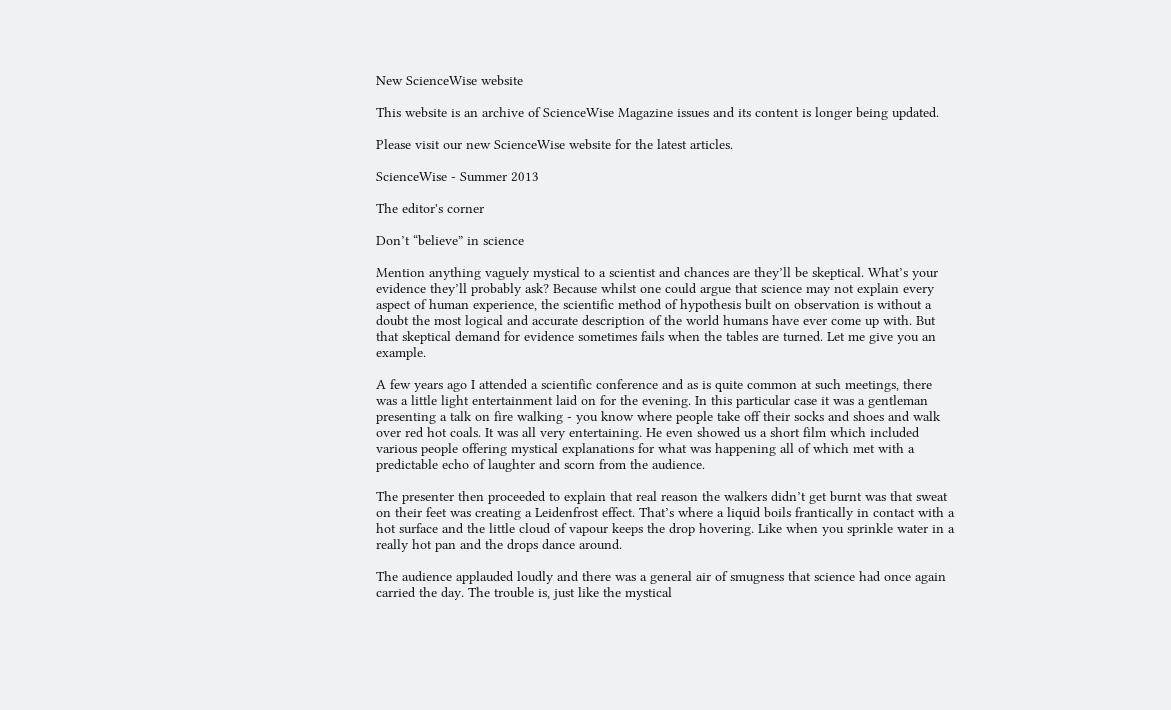New ScienceWise website

This website is an archive of ScienceWise Magazine issues and its content is longer being updated.

Please visit our new ScienceWise website for the latest articles.

ScienceWise - Summer 2013

The editor's corner

Don’t “believe” in science

Mention anything vaguely mystical to a scientist and chances are they’ll be skeptical. What’s your evidence they’ll probably ask? Because whilst one could argue that science may not explain every aspect of human experience, the scientific method of hypothesis built on observation is without a doubt the most logical and accurate description of the world humans have ever come up with. But that skeptical demand for evidence sometimes fails when the tables are turned. Let me give you an example.

A few years ago I attended a scientific conference and as is quite common at such meetings, there was a little light entertainment laid on for the evening. In this particular case it was a gentleman presenting a talk on fire walking - you know where people take off their socks and shoes and walk over red hot coals. It was all very entertaining. He even showed us a short film which included various people offering mystical explanations for what was happening all of which met with a predictable echo of laughter and scorn from the audience.

The presenter then proceeded to explain that real reason the walkers didn’t get burnt was that sweat on their feet was creating a Leidenfrost effect. That’s where a liquid boils frantically in contact with a hot surface and the little cloud of vapour keeps the drop hovering. Like when you sprinkle water in a really hot pan and the drops dance around.

The audience applauded loudly and there was a general air of smugness that science had once again carried the day. The trouble is, just like the mystical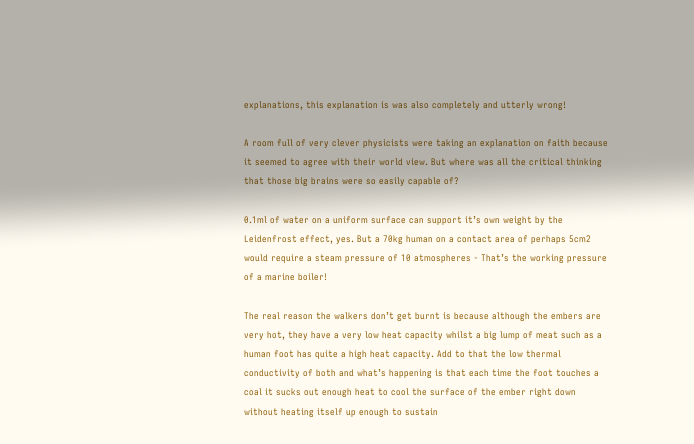explanations, this explanation is was also completely and utterly wrong!

A room full of very clever physicists were taking an explanation on faith because it seemed to agree with their world view. But where was all the critical thinking that those big brains were so easily capable of?

0.1ml of water on a uniform surface can support it’s own weight by the Leidenfrost effect, yes. But a 70kg human on a contact area of perhaps 5cm2 would require a steam pressure of 10 atmospheres - That’s the working pressure of a marine boiler!

The real reason the walkers don’t get burnt is because although the embers are very hot, they have a very low heat capacity whilst a big lump of meat such as a human foot has quite a high heat capacity. Add to that the low thermal conductivity of both and what’s happening is that each time the foot touches a coal it sucks out enough heat to cool the surface of the ember right down without heating itself up enough to sustain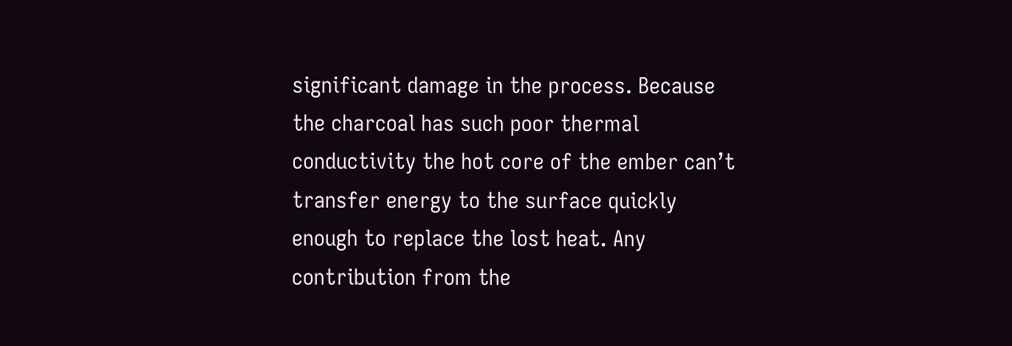significant damage in the process. Because the charcoal has such poor thermal conductivity the hot core of the ember can’t transfer energy to the surface quickly enough to replace the lost heat. Any contribution from the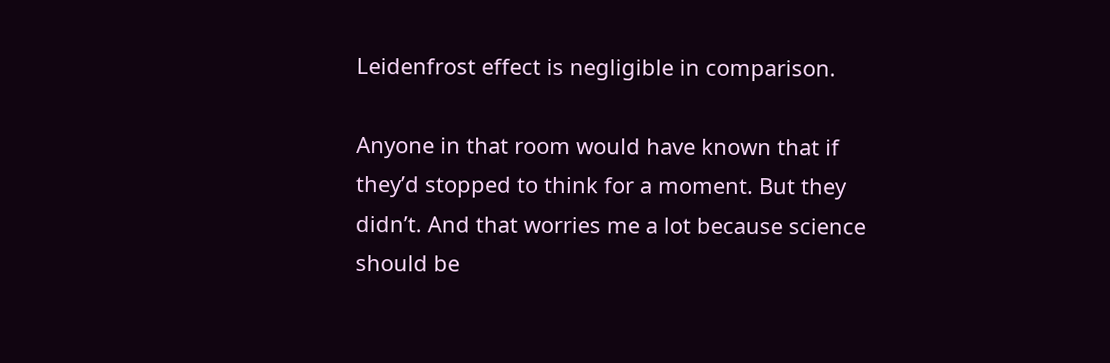Leidenfrost effect is negligible in comparison.

Anyone in that room would have known that if they’d stopped to think for a moment. But they didn’t. And that worries me a lot because science should be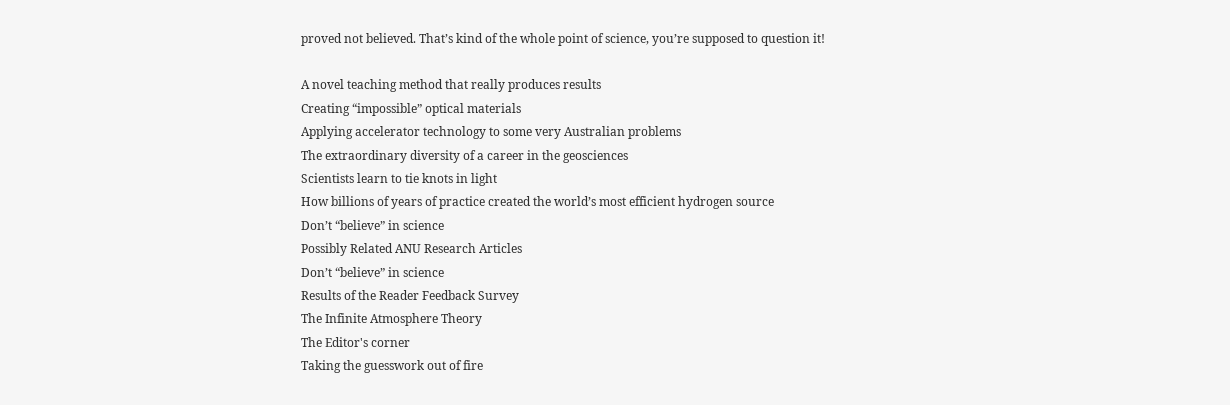proved not believed. That’s kind of the whole point of science, you’re supposed to question it!

A novel teaching method that really produces results
Creating “impossible” optical materials
Applying accelerator technology to some very Australian problems
The extraordinary diversity of a career in the geosciences
Scientists learn to tie knots in light
How billions of years of practice created the world’s most efficient hydrogen source
Don’t “believe” in science
Possibly Related ANU Research Articles
Don’t “believe” in science
Results of the Reader Feedback Survey
The Infinite Atmosphere Theory
The Editor's corner
Taking the guesswork out of fire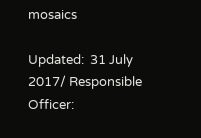mosaics

Updated:  31 July 2017/ Responsible Officer: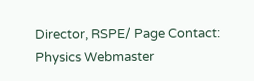Director, RSPE/ Page Contact:  Physics Webmaster